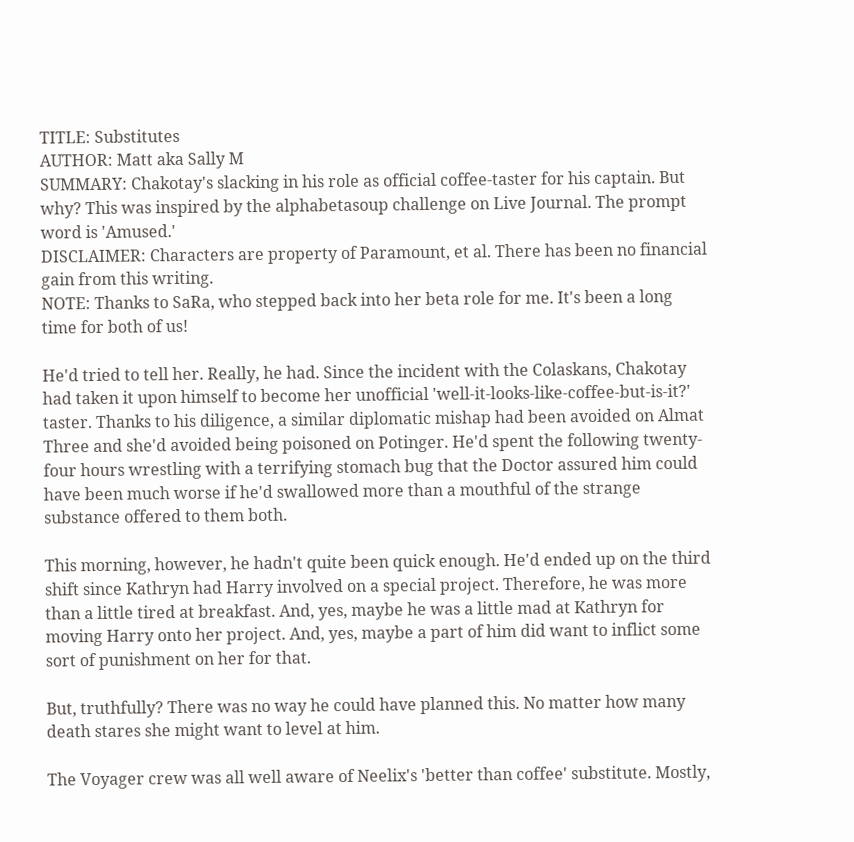TITLE: Substitutes
AUTHOR: Matt aka Sally M
SUMMARY: Chakotay's slacking in his role as official coffee-taster for his captain. But why? This was inspired by the alphabetasoup challenge on Live Journal. The prompt word is 'Amused.'
DISCLAIMER: Characters are property of Paramount, et al. There has been no financial gain from this writing.
NOTE: Thanks to SaRa, who stepped back into her beta role for me. It's been a long time for both of us!

He'd tried to tell her. Really, he had. Since the incident with the Colaskans, Chakotay had taken it upon himself to become her unofficial 'well-it-looks-like-coffee-but-is-it?' taster. Thanks to his diligence, a similar diplomatic mishap had been avoided on Almat Three and she'd avoided being poisoned on Potinger. He'd spent the following twenty-four hours wrestling with a terrifying stomach bug that the Doctor assured him could have been much worse if he'd swallowed more than a mouthful of the strange substance offered to them both.

This morning, however, he hadn't quite been quick enough. He'd ended up on the third shift since Kathryn had Harry involved on a special project. Therefore, he was more than a little tired at breakfast. And, yes, maybe he was a little mad at Kathryn for moving Harry onto her project. And, yes, maybe a part of him did want to inflict some sort of punishment on her for that.

But, truthfully? There was no way he could have planned this. No matter how many death stares she might want to level at him.

The Voyager crew was all well aware of Neelix's 'better than coffee' substitute. Mostly,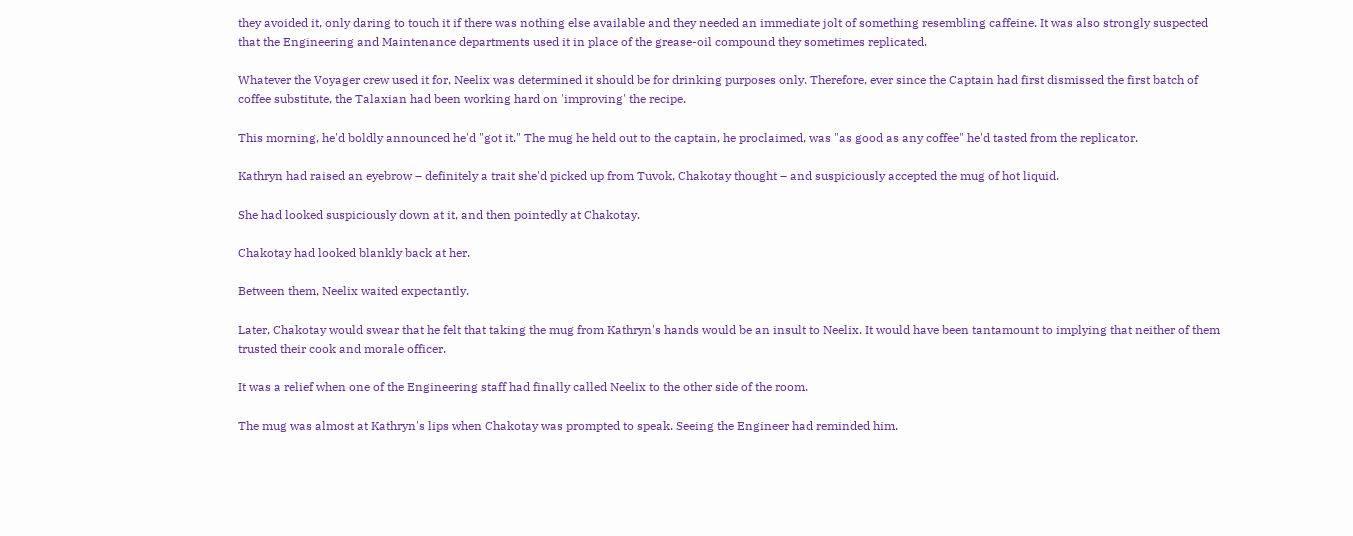they avoided it, only daring to touch it if there was nothing else available and they needed an immediate jolt of something resembling caffeine. It was also strongly suspected that the Engineering and Maintenance departments used it in place of the grease-oil compound they sometimes replicated.

Whatever the Voyager crew used it for, Neelix was determined it should be for drinking purposes only. Therefore, ever since the Captain had first dismissed the first batch of coffee substitute, the Talaxian had been working hard on 'improving' the recipe.

This morning, he'd boldly announced he'd "got it." The mug he held out to the captain, he proclaimed, was "as good as any coffee" he'd tasted from the replicator.

Kathryn had raised an eyebrow – definitely a trait she'd picked up from Tuvok, Chakotay thought – and suspiciously accepted the mug of hot liquid.

She had looked suspiciously down at it, and then pointedly at Chakotay.

Chakotay had looked blankly back at her.

Between them, Neelix waited expectantly.

Later, Chakotay would swear that he felt that taking the mug from Kathryn's hands would be an insult to Neelix. It would have been tantamount to implying that neither of them trusted their cook and morale officer.

It was a relief when one of the Engineering staff had finally called Neelix to the other side of the room.

The mug was almost at Kathryn's lips when Chakotay was prompted to speak. Seeing the Engineer had reminded him.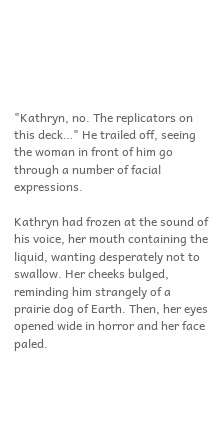"Kathryn, no. The replicators on this deck…" He trailed off, seeing the woman in front of him go through a number of facial expressions.

Kathryn had frozen at the sound of his voice, her mouth containing the liquid, wanting desperately not to swallow. Her cheeks bulged, reminding him strangely of a prairie dog of Earth. Then, her eyes opened wide in horror and her face paled.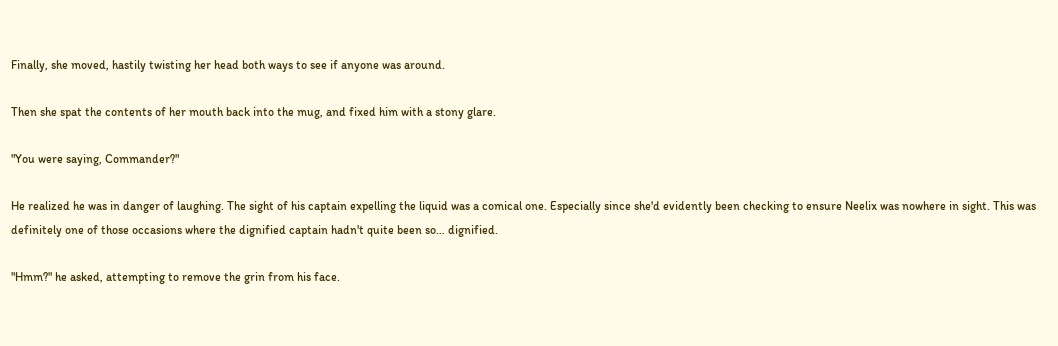Finally, she moved, hastily twisting her head both ways to see if anyone was around.

Then she spat the contents of her mouth back into the mug, and fixed him with a stony glare.

"You were saying, Commander?"

He realized he was in danger of laughing. The sight of his captain expelling the liquid was a comical one. Especially since she'd evidently been checking to ensure Neelix was nowhere in sight. This was definitely one of those occasions where the dignified captain hadn't quite been so… dignified.

"Hmm?" he asked, attempting to remove the grin from his face.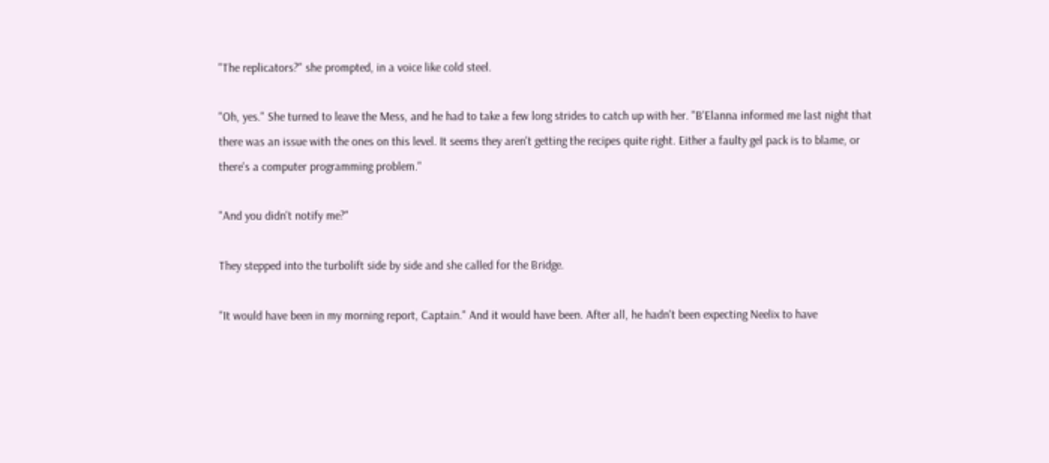"The replicators?" she prompted, in a voice like cold steel.

"Oh, yes." She turned to leave the Mess, and he had to take a few long strides to catch up with her. "B'Elanna informed me last night that there was an issue with the ones on this level. It seems they aren't getting the recipes quite right. Either a faulty gel pack is to blame, or there's a computer programming problem."

"And you didn't notify me?"

They stepped into the turbolift side by side and she called for the Bridge.

"It would have been in my morning report, Captain." And it would have been. After all, he hadn't been expecting Neelix to have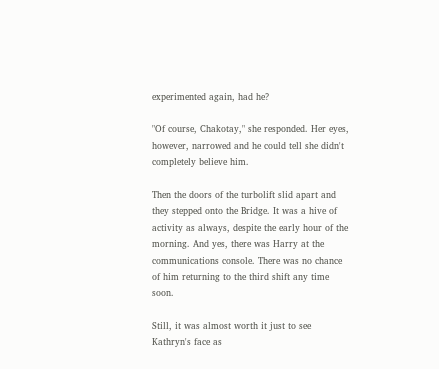experimented again, had he?

"Of course, Chakotay," she responded. Her eyes, however, narrowed and he could tell she didn't completely believe him.

Then the doors of the turbolift slid apart and they stepped onto the Bridge. It was a hive of activity as always, despite the early hour of the morning. And yes, there was Harry at the communications console. There was no chance of him returning to the third shift any time soon.

Still, it was almost worth it just to see Kathryn's face as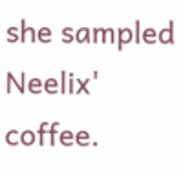she sampled Neelix' coffee.